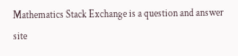Mathematics Stack Exchange is a question and answer site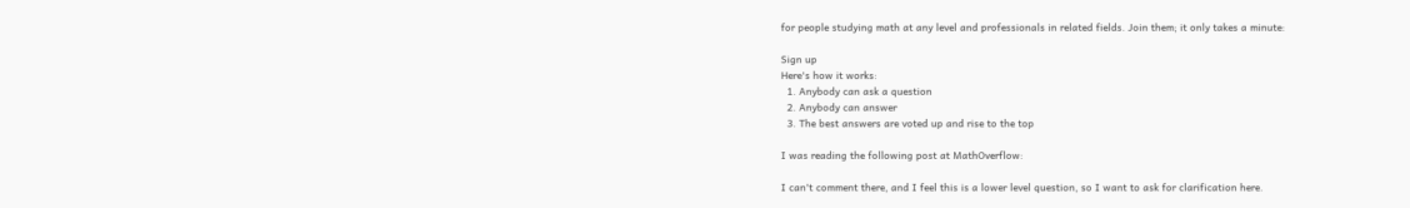for people studying math at any level and professionals in related fields. Join them; it only takes a minute:

Sign up
Here's how it works:
  1. Anybody can ask a question
  2. Anybody can answer
  3. The best answers are voted up and rise to the top

I was reading the following post at MathOverflow:

I can't comment there, and I feel this is a lower level question, so I want to ask for clarification here.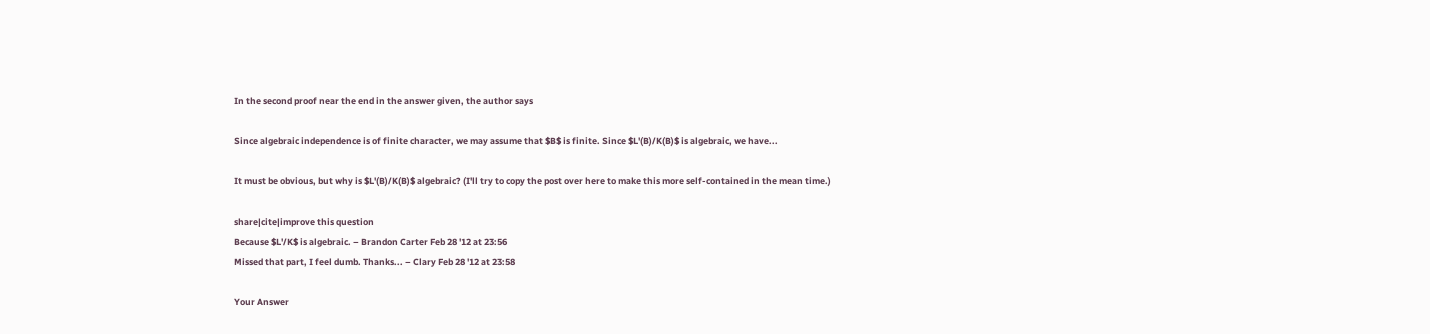In the second proof near the end in the answer given, the author says

Since algebraic independence is of finite character, we may assume that $B$ is finite. Since $L'(B)/K(B)$ is algebraic, we have...

It must be obvious, but why is $L'(B)/K(B)$ algebraic? (I'll try to copy the post over here to make this more self-contained in the mean time.)

share|cite|improve this question
Because $L'/K$ is algebraic. – Brandon Carter Feb 28 '12 at 23:56
Missed that part, I feel dumb. Thanks... – Clary Feb 28 '12 at 23:58

Your Answer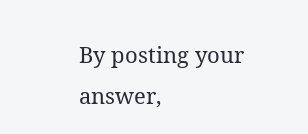By posting your answer,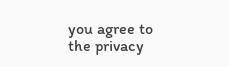you agree to the privacy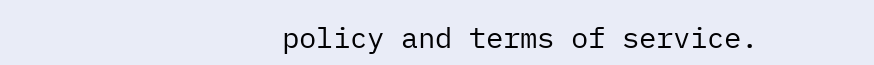policy and terms of service.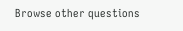Browse other questions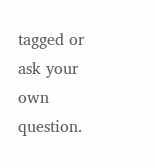tagged or ask your own question.